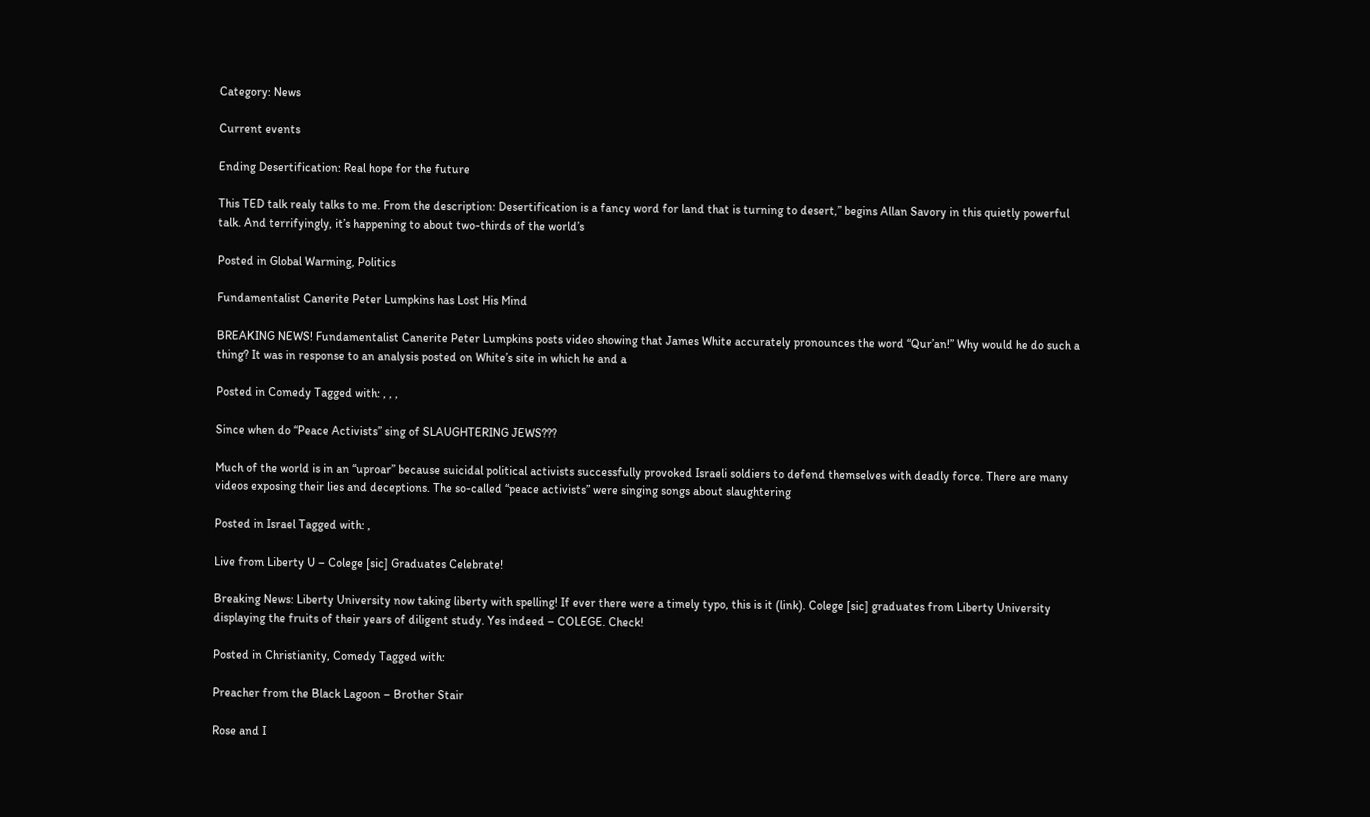Category: News

Current events

Ending Desertification: Real hope for the future

This TED talk realy talks to me. From the description: Desertification is a fancy word for land that is turning to desert,” begins Allan Savory in this quietly powerful talk. And terrifyingly, it’s happening to about two-thirds of the world’s

Posted in Global Warming, Politics

Fundamentalist Canerite Peter Lumpkins has Lost His Mind

BREAKING NEWS! Fundamentalist Canerite Peter Lumpkins posts video showing that James White accurately pronounces the word “Qur’an!” Why would he do such a thing? It was in response to an analysis posted on White’s site in which he and a

Posted in Comedy Tagged with: , , ,

Since when do “Peace Activists” sing of SLAUGHTERING JEWS???

Much of the world is in an “uproar” because suicidal political activists successfully provoked Israeli soldiers to defend themselves with deadly force. There are many videos exposing their lies and deceptions. The so-called “peace activists” were singing songs about slaughtering

Posted in Israel Tagged with: ,

Live from Liberty U – Colege [sic] Graduates Celebrate!

Breaking News: Liberty University now taking liberty with spelling! If ever there were a timely typo, this is it (link). Colege [sic] graduates from Liberty University displaying the fruits of their years of diligent study. Yes indeed – COLEGE. Check!

Posted in Christianity, Comedy Tagged with:

Preacher from the Black Lagoon – Brother Stair

Rose and I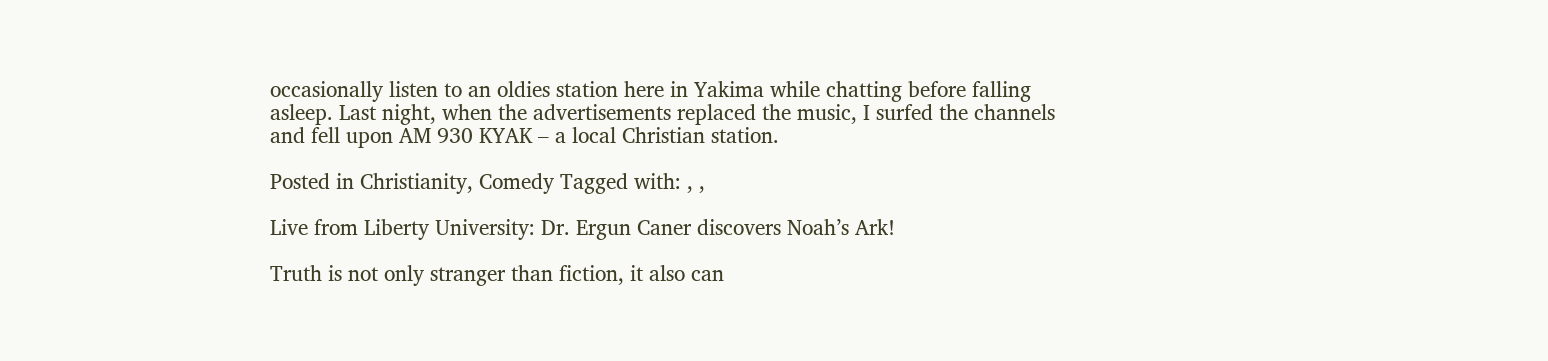occasionally listen to an oldies station here in Yakima while chatting before falling asleep. Last night, when the advertisements replaced the music, I surfed the channels and fell upon AM 930 KYAK – a local Christian station.

Posted in Christianity, Comedy Tagged with: , ,

Live from Liberty University: Dr. Ergun Caner discovers Noah’s Ark!

Truth is not only stranger than fiction, it also can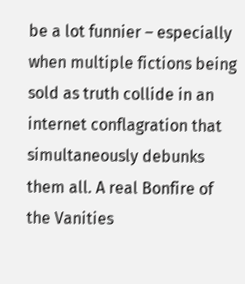be a lot funnier – especially when multiple fictions being sold as truth collide in an internet conflagration that simultaneously debunks them all. A real Bonfire of the Vanities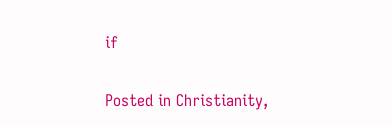if

Posted in Christianity,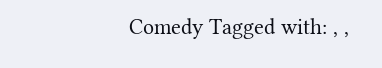Comedy Tagged with: , ,